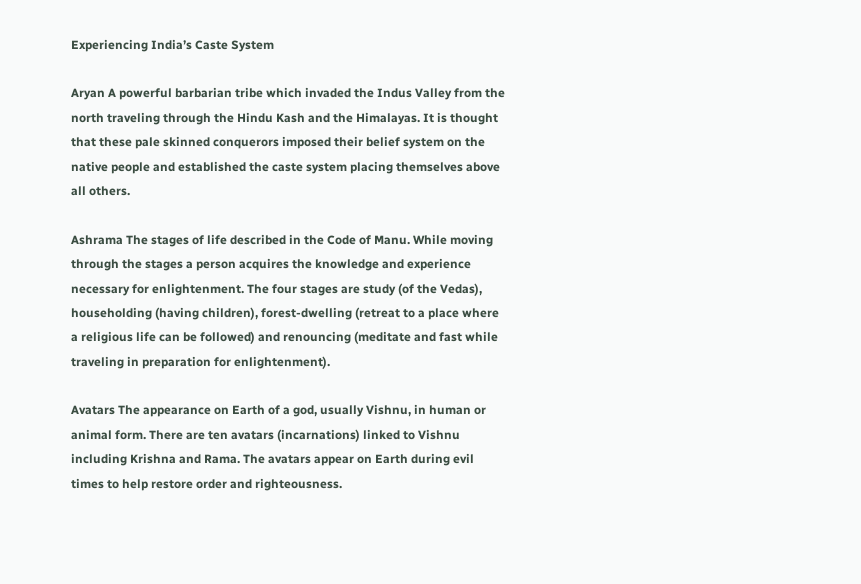Experiencing India’s Caste System

Aryan A powerful barbarian tribe which invaded the Indus Valley from the north traveling through the Hindu Kash and the Himalayas. It is thought that these pale skinned conquerors imposed their belief system on the native people and established the caste system placing themselves above all others.

Ashrama The stages of life described in the Code of Manu. While moving through the stages a person acquires the knowledge and experience necessary for enlightenment. The four stages are study (of the Vedas), householding (having children), forest-dwelling (retreat to a place where a religious life can be followed) and renouncing (meditate and fast while traveling in preparation for enlightenment).

Avatars The appearance on Earth of a god, usually Vishnu, in human or animal form. There are ten avatars (incarnations) linked to Vishnu including Krishna and Rama. The avatars appear on Earth during evil times to help restore order and righteousness.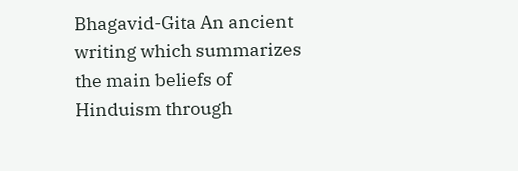Bhagavid-Gita An ancient writing which summarizes the main beliefs of Hinduism through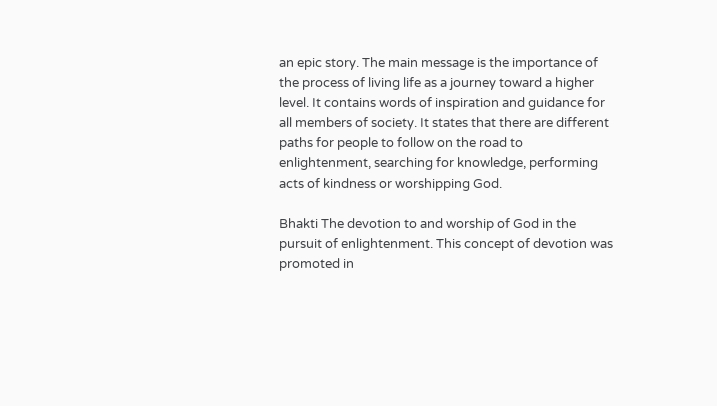an epic story. The main message is the importance of the process of living life as a journey toward a higher level. It contains words of inspiration and guidance for all members of society. It states that there are different paths for people to follow on the road to enlightenment, searching for knowledge, performing acts of kindness or worshipping God.

Bhakti The devotion to and worship of God in the pursuit of enlightenment. This concept of devotion was promoted in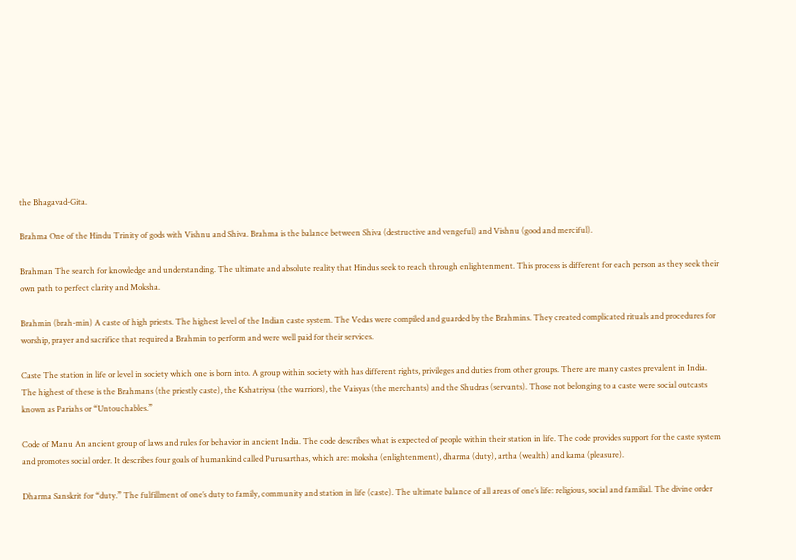the Bhagavad-Gita.

Brahma One of the Hindu Trinity of gods with Vishnu and Shiva. Brahma is the balance between Shiva (destructive and vengeful) and Vishnu (good and merciful).

Brahman The search for knowledge and understanding. The ultimate and absolute reality that Hindus seek to reach through enlightenment. This process is different for each person as they seek their own path to perfect clarity and Moksha.

Brahmin (brah-min) A caste of high priests. The highest level of the Indian caste system. The Vedas were compiled and guarded by the Brahmins. They created complicated rituals and procedures for worship, prayer and sacrifice that required a Brahmin to perform and were well paid for their services.

Caste The station in life or level in society which one is born into. A group within society with has different rights, privileges and duties from other groups. There are many castes prevalent in India. The highest of these is the Brahmans (the priestly caste), the Kshatriysa (the warriors), the Vaisyas (the merchants) and the Shudras (servants). Those not belonging to a caste were social outcasts known as Pariahs or “Untouchables.”

Code of Manu An ancient group of laws and rules for behavior in ancient India. The code describes what is expected of people within their station in life. The code provides support for the caste system and promotes social order. It describes four goals of humankind called Purusarthas, which are: moksha (enlightenment), dharma (duty), artha (wealth) and kama (pleasure).

Dharma Sanskrit for “duty.” The fulfillment of one’s duty to family, community and station in life (caste). The ultimate balance of all areas of one’s life: religious, social and familial. The divine order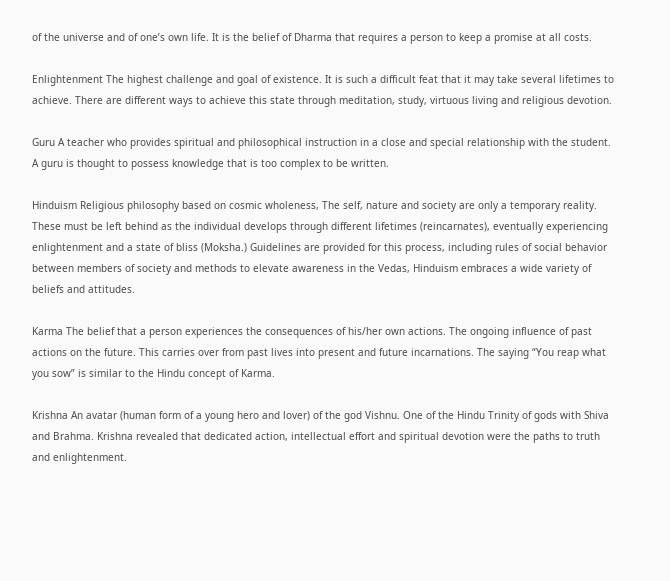of the universe and of one’s own life. It is the belief of Dharma that requires a person to keep a promise at all costs.

Enlightenment The highest challenge and goal of existence. It is such a difficult feat that it may take several lifetimes to achieve. There are different ways to achieve this state through meditation, study, virtuous living and religious devotion.

Guru A teacher who provides spiritual and philosophical instruction in a close and special relationship with the student. A guru is thought to possess knowledge that is too complex to be written.

Hinduism Religious philosophy based on cosmic wholeness, The self, nature and society are only a temporary reality. These must be left behind as the individual develops through different lifetimes (reincarnates), eventually experiencing enlightenment and a state of bliss (Moksha.) Guidelines are provided for this process, including rules of social behavior between members of society and methods to elevate awareness in the Vedas, Hinduism embraces a wide variety of beliefs and attitudes.

Karma The belief that a person experiences the consequences of his/her own actions. The ongoing influence of past actions on the future. This carries over from past lives into present and future incarnations. The saying “You reap what you sow” is similar to the Hindu concept of Karma.

Krishna An avatar (human form of a young hero and lover) of the god Vishnu. One of the Hindu Trinity of gods with Shiva and Brahma. Krishna revealed that dedicated action, intellectual effort and spiritual devotion were the paths to truth and enlightenment.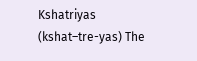Kshatriyas (kshat–tre-yas) The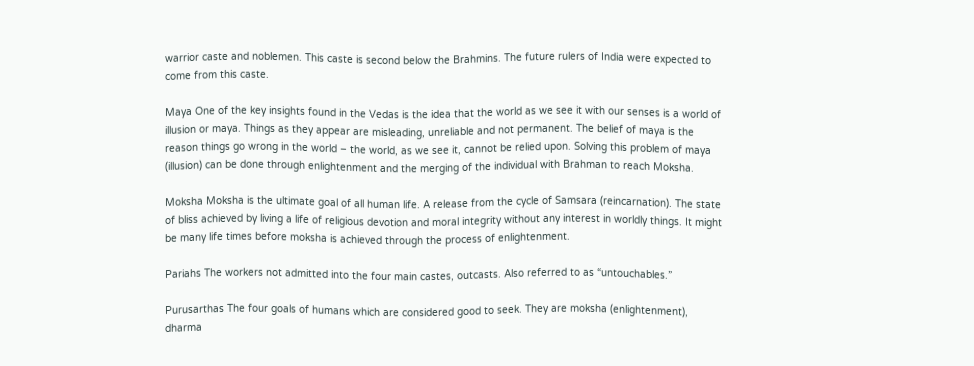warrior caste and noblemen. This caste is second below the Brahmins. The future rulers of India were expected to come from this caste.

Maya One of the key insights found in the Vedas is the idea that the world as we see it with our senses is a world of illusion or maya. Things as they appear are misleading, unreliable and not permanent. The belief of maya is the reason things go wrong in the world – the world, as we see it, cannot be relied upon. Solving this problem of maya (illusion) can be done through enlightenment and the merging of the individual with Brahman to reach Moksha.

Moksha Moksha is the ultimate goal of all human life. A release from the cycle of Samsara (reincarnation). The state of bliss achieved by living a life of religious devotion and moral integrity without any interest in worldly things. It might be many life times before moksha is achieved through the process of enlightenment.

Pariahs The workers not admitted into the four main castes, outcasts. Also referred to as “untouchables.”

Purusarthas The four goals of humans which are considered good to seek. They are moksha (enlightenment), dharma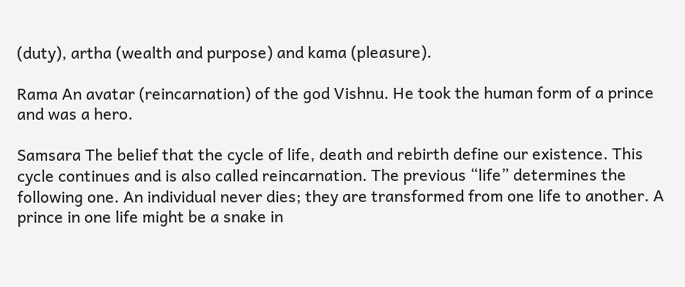(duty), artha (wealth and purpose) and kama (pleasure).

Rama An avatar (reincarnation) of the god Vishnu. He took the human form of a prince and was a hero.

Samsara The belief that the cycle of life, death and rebirth define our existence. This cycle continues and is also called reincarnation. The previous “life” determines the following one. An individual never dies; they are transformed from one life to another. A prince in one life might be a snake in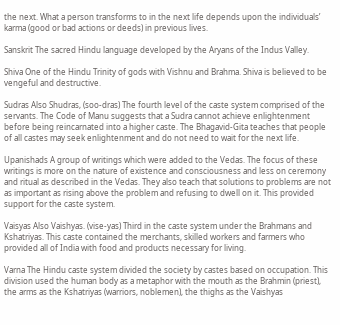the next. What a person transforms to in the next life depends upon the individuals’ karma (good or bad actions or deeds) in previous lives.

Sanskrit The sacred Hindu language developed by the Aryans of the Indus Valley.

Shiva One of the Hindu Trinity of gods with Vishnu and Brahma. Shiva is believed to be vengeful and destructive.

Sudras Also Shudras, (soo-dras) The fourth level of the caste system comprised of the servants. The Code of Manu suggests that a Sudra cannot achieve enlightenment before being reincarnated into a higher caste. The Bhagavid-Gita teaches that people of all castes may seek enlightenment and do not need to wait for the next life.

Upanishads A group of writings which were added to the Vedas. The focus of these writings is more on the nature of existence and consciousness and less on ceremony and ritual as described in the Vedas. They also teach that solutions to problems are not as important as rising above the problem and refusing to dwell on it. This provided support for the caste system.

Vaisyas Also Vaishyas. (vise-yas) Third in the caste system under the Brahmans and Kshatriyas. This caste contained the merchants, skilled workers and farmers who provided all of India with food and products necessary for living.

Varna The Hindu caste system divided the society by castes based on occupation. This division used the human body as a metaphor with the mouth as the Brahmin (priest), the arms as the Kshatriyas (warriors, noblemen), the thighs as the Vaishyas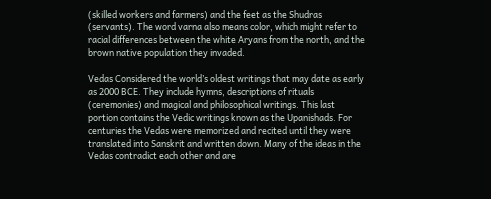(skilled workers and farmers) and the feet as the Shudras (servants). The word varna also means color, which might refer to racial differences between the white Aryans from the north, and the brown native population they invaded.

Vedas Considered the world’s oldest writings that may date as early as 2000 BCE. They include hymns, descriptions of rituals (ceremonies) and magical and philosophical writings. This last portion contains the Vedic writings known as the Upanishads. For centuries the Vedas were memorized and recited until they were translated into Sanskrit and written down. Many of the ideas in the Vedas contradict each other and are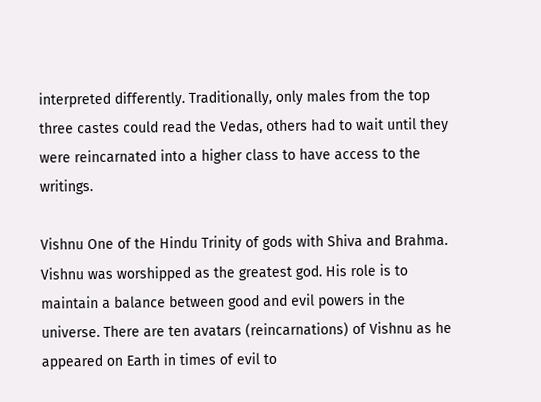interpreted differently. Traditionally, only males from the top three castes could read the Vedas, others had to wait until they were reincarnated into a higher class to have access to the writings.

Vishnu One of the Hindu Trinity of gods with Shiva and Brahma. Vishnu was worshipped as the greatest god. His role is to maintain a balance between good and evil powers in the universe. There are ten avatars (reincarnations) of Vishnu as he appeared on Earth in times of evil to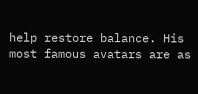help restore balance. His most famous avatars are as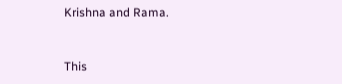Krishna and Rama.


This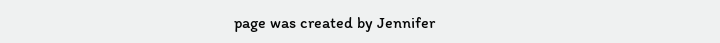page was created by Jennifer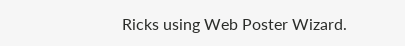Ricks using Web Poster Wizard.